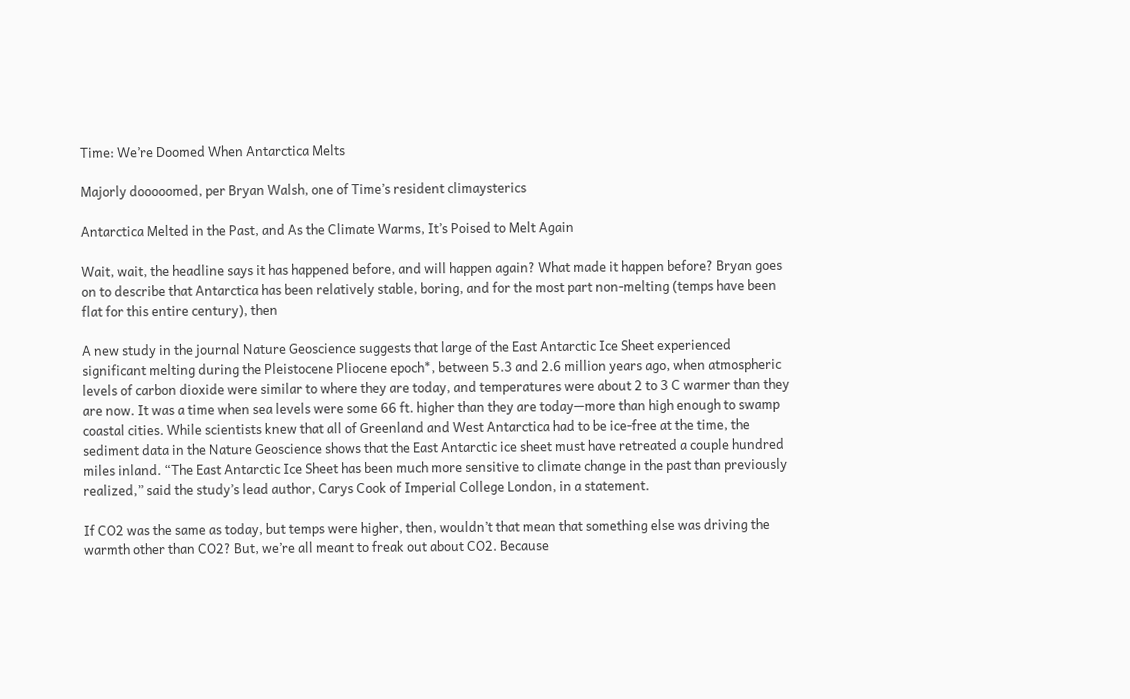Time: We’re Doomed When Antarctica Melts

Majorly dooooomed, per Bryan Walsh, one of Time’s resident climaysterics

Antarctica Melted in the Past, and As the Climate Warms, It’s Poised to Melt Again

Wait, wait, the headline says it has happened before, and will happen again? What made it happen before? Bryan goes on to describe that Antarctica has been relatively stable, boring, and for the most part non-melting (temps have been flat for this entire century), then

A new study in the journal Nature Geoscience suggests that large of the East Antarctic Ice Sheet experienced significant melting during the Pleistocene Pliocene epoch*, between 5.3 and 2.6 million years ago, when atmospheric levels of carbon dioxide were similar to where they are today, and temperatures were about 2 to 3 C warmer than they are now. It was a time when sea levels were some 66 ft. higher than they are today—more than high enough to swamp coastal cities. While scientists knew that all of Greenland and West Antarctica had to be ice-free at the time, the sediment data in the Nature Geoscience shows that the East Antarctic ice sheet must have retreated a couple hundred miles inland. “The East Antarctic Ice Sheet has been much more sensitive to climate change in the past than previously realized,” said the study’s lead author, Carys Cook of Imperial College London, in a statement.

If CO2 was the same as today, but temps were higher, then, wouldn’t that mean that something else was driving the warmth other than CO2? But, we’re all meant to freak out about CO2. Because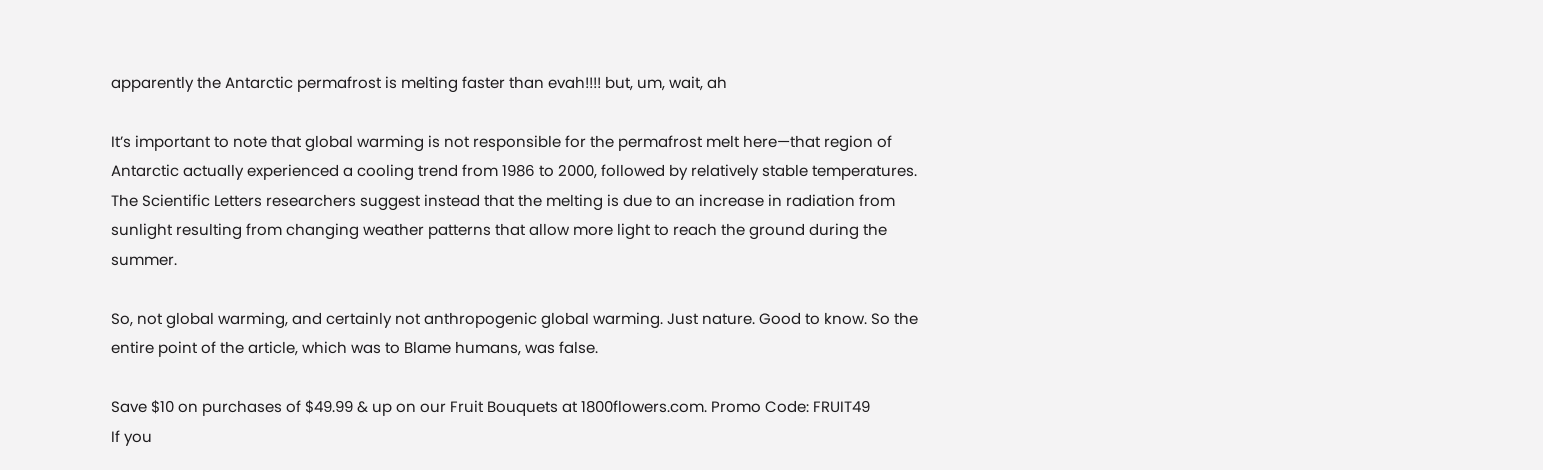apparently the Antarctic permafrost is melting faster than evah!!!! but, um, wait, ah

It’s important to note that global warming is not responsible for the permafrost melt here—that region of Antarctic actually experienced a cooling trend from 1986 to 2000, followed by relatively stable temperatures. The Scientific Letters researchers suggest instead that the melting is due to an increase in radiation from sunlight resulting from changing weather patterns that allow more light to reach the ground during the summer.

So, not global warming, and certainly not anthropogenic global warming. Just nature. Good to know. So the entire point of the article, which was to Blame humans, was false.

Save $10 on purchases of $49.99 & up on our Fruit Bouquets at 1800flowers.com. Promo Code: FRUIT49
If you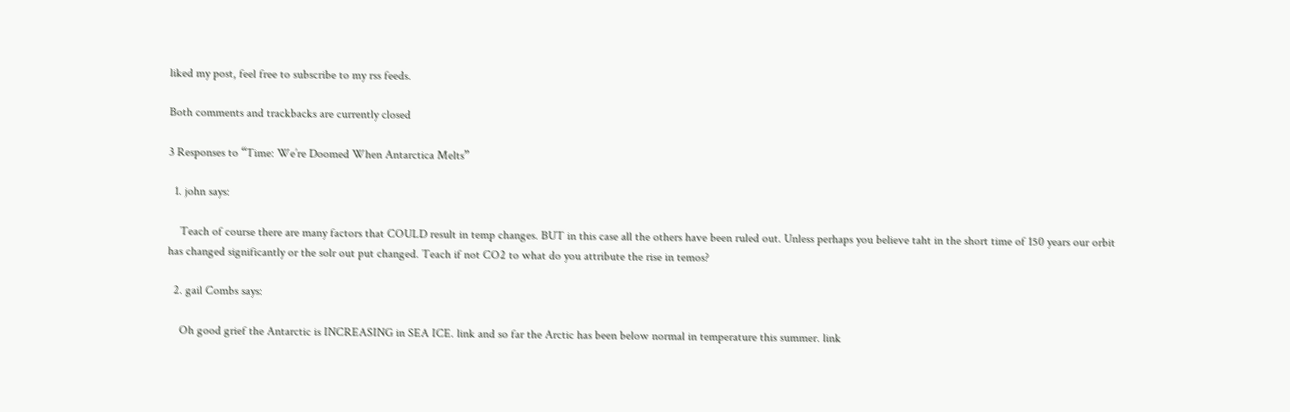liked my post, feel free to subscribe to my rss feeds.

Both comments and trackbacks are currently closed

3 Responses to “Time: We’re Doomed When Antarctica Melts”

  1. john says:

    Teach of course there are many factors that COULD result in temp changes. BUT in this case all the others have been ruled out. Unless perhaps you believe taht in the short time of 150 years our orbit has changed significantly or the solr out put changed. Teach if not CO2 to what do you attribute the rise in temos?

  2. gail Combs says:

    Oh good grief the Antarctic is INCREASING in SEA ICE. link and so far the Arctic has been below normal in temperature this summer. link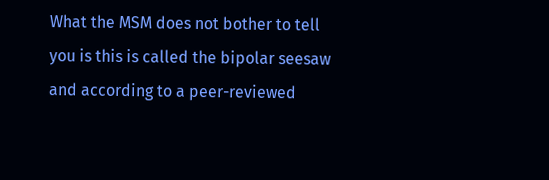What the MSM does not bother to tell you is this is called the bipolar seesaw and according to a peer-reviewed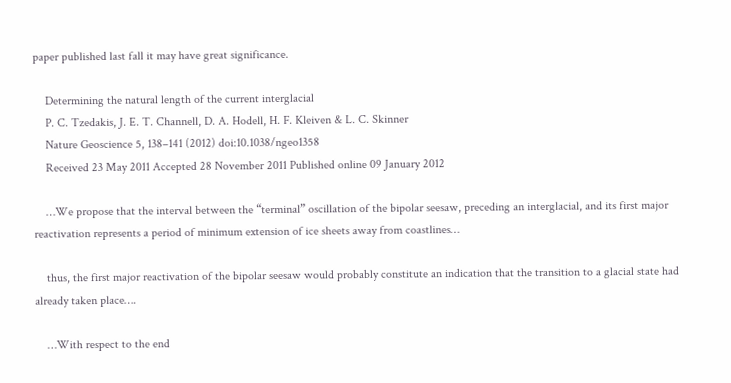paper published last fall it may have great significance.

    Determining the natural length of the current interglacial
    P. C. Tzedakis, J. E. T. Channell, D. A. Hodell, H. F. Kleiven & L. C. Skinner
    Nature Geoscience 5, 138–141 (2012) doi:10.1038/ngeo1358
    Received 23 May 2011 Accepted 28 November 2011 Published online 09 January 2012

    …We propose that the interval between the “terminal” oscillation of the bipolar seesaw, preceding an interglacial, and its first major reactivation represents a period of minimum extension of ice sheets away from coastlines…

    thus, the first major reactivation of the bipolar seesaw would probably constitute an indication that the transition to a glacial state had already taken place….

    …With respect to the end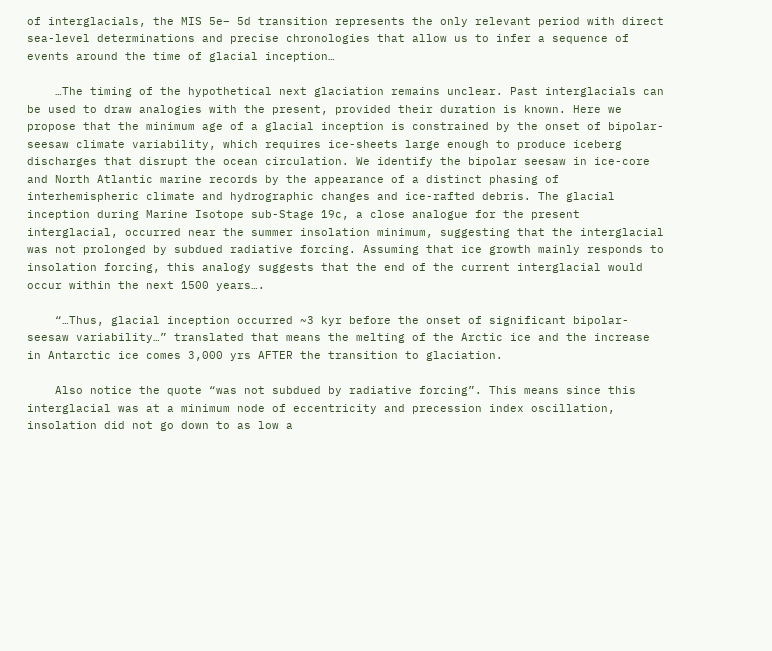of interglacials, the MIS 5e– 5d transition represents the only relevant period with direct sea-level determinations and precise chronologies that allow us to infer a sequence of events around the time of glacial inception…

    …The timing of the hypothetical next glaciation remains unclear. Past interglacials can be used to draw analogies with the present, provided their duration is known. Here we propose that the minimum age of a glacial inception is constrained by the onset of bipolar-seesaw climate variability, which requires ice-sheets large enough to produce iceberg discharges that disrupt the ocean circulation. We identify the bipolar seesaw in ice-core and North Atlantic marine records by the appearance of a distinct phasing of interhemispheric climate and hydrographic changes and ice-rafted debris. The glacial inception during Marine Isotope sub-Stage 19c, a close analogue for the present interglacial, occurred near the summer insolation minimum, suggesting that the interglacial was not prolonged by subdued radiative forcing. Assuming that ice growth mainly responds to insolation forcing, this analogy suggests that the end of the current interglacial would occur within the next 1500 years….

    “…Thus, glacial inception occurred ~3 kyr before the onset of significant bipolar-seesaw variability…” translated that means the melting of the Arctic ice and the increase in Antarctic ice comes 3,000 yrs AFTER the transition to glaciation.

    Also notice the quote “was not subdued by radiative forcing”. This means since this interglacial was at a minimum node of eccentricity and precession index oscillation, insolation did not go down to as low a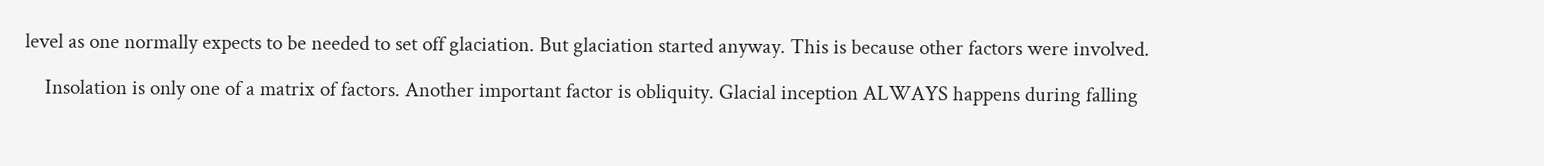level as one normally expects to be needed to set off glaciation. But glaciation started anyway. This is because other factors were involved.

    Insolation is only one of a matrix of factors. Another important factor is obliquity. Glacial inception ALWAYS happens during falling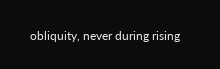obliquity, never during rising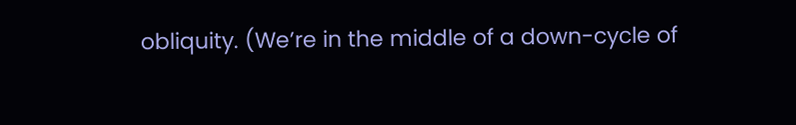obliquity. (We’re in the middle of a down-cycle of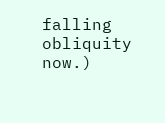falling obliquity now.)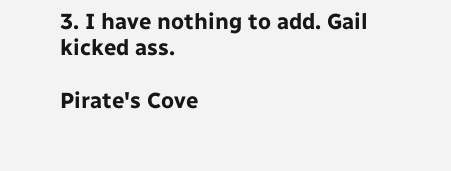3. I have nothing to add. Gail kicked ass.

Pirate's Cove